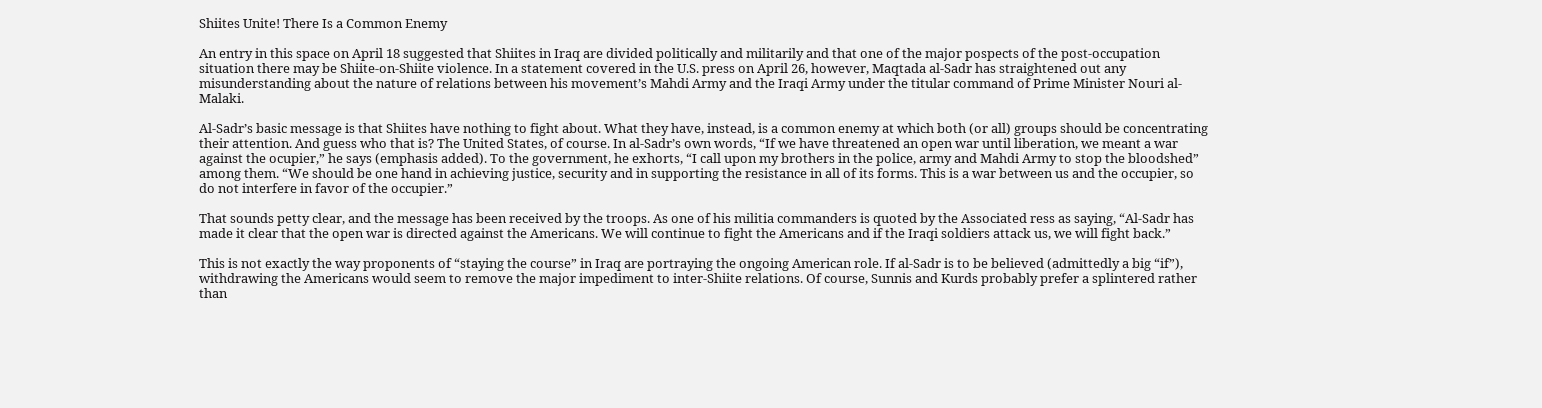Shiites Unite! There Is a Common Enemy

An entry in this space on April 18 suggested that Shiites in Iraq are divided politically and militarily and that one of the major pospects of the post-occupation situation there may be Shiite-on-Shiite violence. In a statement covered in the U.S. press on April 26, however, Maqtada al-Sadr has straightened out any misunderstanding about the nature of relations between his movement’s Mahdi Army and the Iraqi Army under the titular command of Prime Minister Nouri al-Malaki.

Al-Sadr’s basic message is that Shiites have nothing to fight about. What they have, instead, is a common enemy at which both (or all) groups should be concentrating their attention. And guess who that is? The United States, of course. In al-Sadr’s own words, “If we have threatened an open war until liberation, we meant a war against the ocupier,” he says (emphasis added). To the government, he exhorts, “I call upon my brothers in the police, army and Mahdi Army to stop the bloodshed” among them. “We should be one hand in achieving justice, security and in supporting the resistance in all of its forms. This is a war between us and the occupier, so do not interfere in favor of the occupier.”

That sounds petty clear, and the message has been received by the troops. As one of his militia commanders is quoted by the Associated ress as saying, “Al-Sadr has made it clear that the open war is directed against the Americans. We will continue to fight the Americans and if the Iraqi soldiers attack us, we will fight back.”

This is not exactly the way proponents of “staying the course” in Iraq are portraying the ongoing American role. If al-Sadr is to be believed (admittedly a big “if”), withdrawing the Americans would seem to remove the major impediment to inter-Shiite relations. Of course, Sunnis and Kurds probably prefer a splintered rather than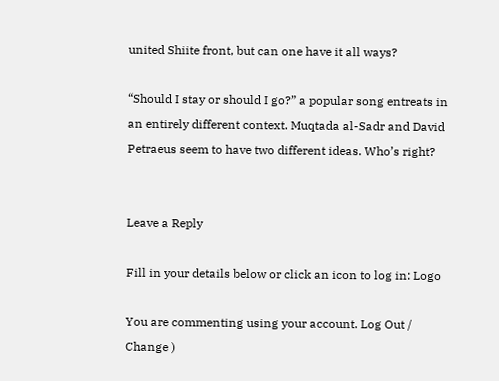united Shiite front, but can one have it all ways?

“Should I stay or should I go?” a popular song entreats in an entirely different context. Muqtada al-Sadr and David Petraeus seem to have two different ideas. Who’s right?


Leave a Reply

Fill in your details below or click an icon to log in: Logo

You are commenting using your account. Log Out /  Change )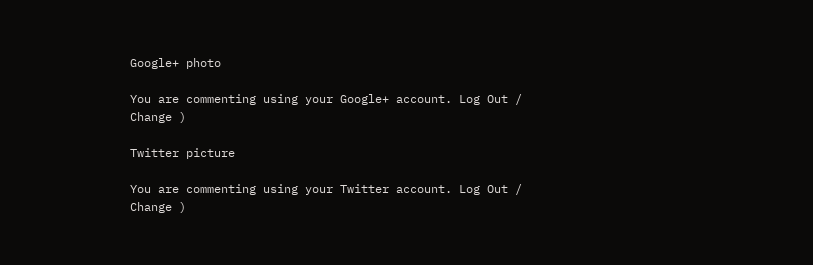Google+ photo

You are commenting using your Google+ account. Log Out /  Change )

Twitter picture

You are commenting using your Twitter account. Log Out /  Change )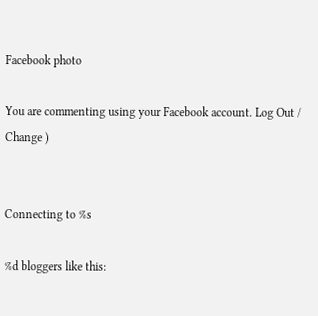Facebook photo

You are commenting using your Facebook account. Log Out /  Change )


Connecting to %s

%d bloggers like this: